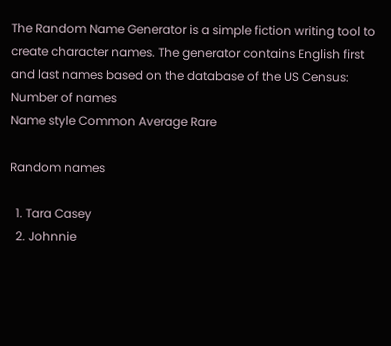The Random Name Generator is a simple fiction writing tool to create character names. The generator contains English first and last names based on the database of the US Census:
Number of names
Name style Common Average Rare

Random names

  1. Tara Casey
  2. Johnnie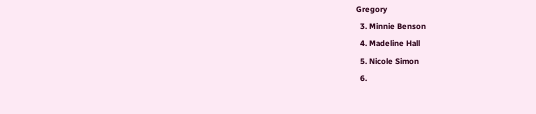Gregory
  3. Minnie Benson
  4. Madeline Hall
  5. Nicole Simon
  6.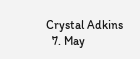Crystal Adkins
  7. May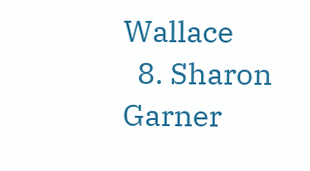Wallace
  8. Sharon Garner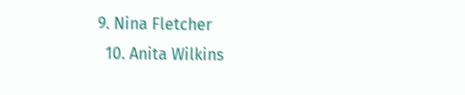9. Nina Fletcher
  10. Anita Wilkins